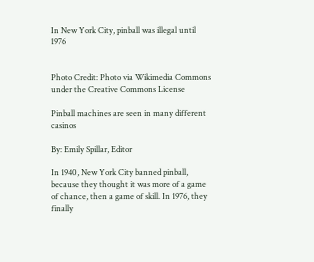In New York City, pinball was illegal until 1976


Photo Credit: Photo via Wikimedia Commons under the Creative Commons License

Pinball machines are seen in many different casinos

By: Emily Spillar, Editor

In 1940, New York City banned pinball, because they thought it was more of a game of chance, then a game of skill. In 1976, they finally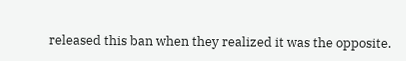released this ban when they realized it was the opposite.